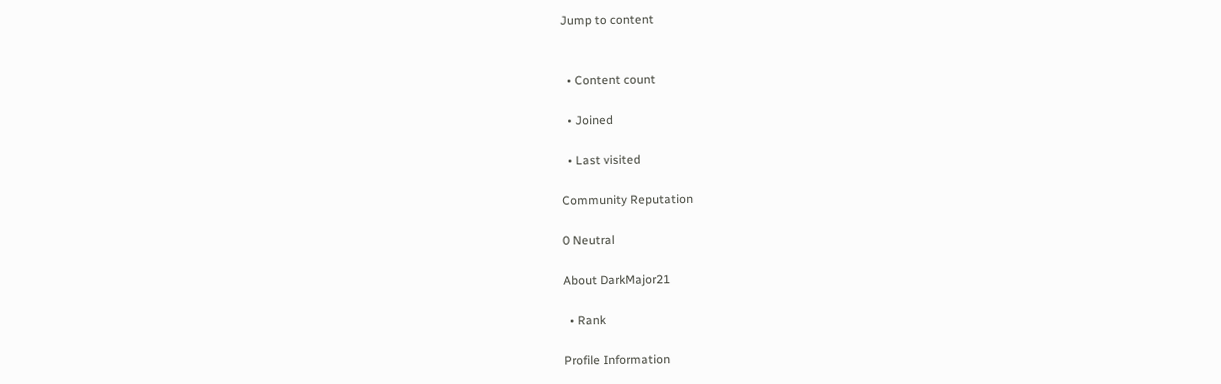Jump to content


  • Content count

  • Joined

  • Last visited

Community Reputation

0 Neutral

About DarkMajor21

  • Rank

Profile Information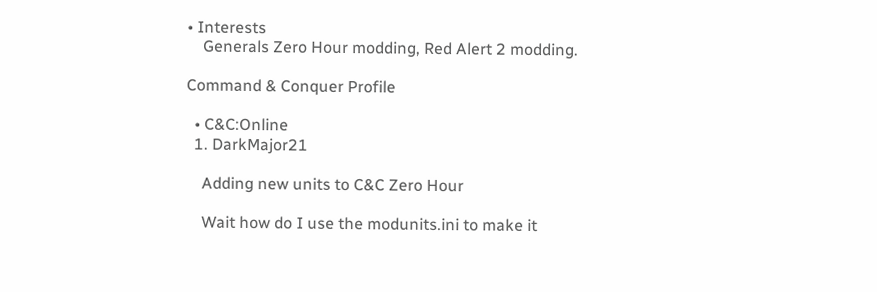• Interests
    Generals Zero Hour modding, Red Alert 2 modding.

Command & Conquer Profile

  • C&C:Online
  1. DarkMajor21

    Adding new units to C&C Zero Hour

    Wait how do I use the modunits.ini to make it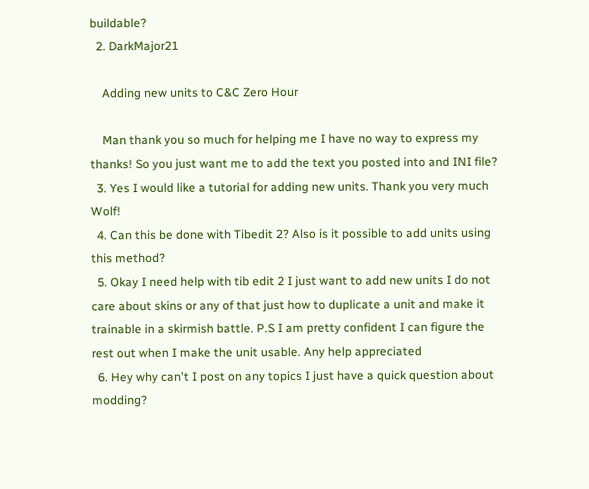buildable?
  2. DarkMajor21

    Adding new units to C&C Zero Hour

    Man thank you so much for helping me I have no way to express my thanks! So you just want me to add the text you posted into and INI file?
  3. Yes I would like a tutorial for adding new units. Thank you very much Wolf!
  4. Can this be done with Tibedit 2? Also is it possible to add units using this method?
  5. Okay I need help with tib edit 2 I just want to add new units I do not care about skins or any of that just how to duplicate a unit and make it trainable in a skirmish battle. P.S I am pretty confident I can figure the rest out when I make the unit usable. Any help appreciated
  6. Hey why can't I post on any topics I just have a quick question about modding?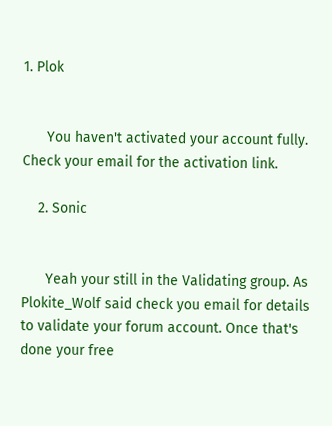1. Plok


      You haven't activated your account fully. Check your email for the activation link.

    2. Sonic


      Yeah your still in the Validating group. As Plokite_Wolf said check you email for details to validate your forum account. Once that's done your free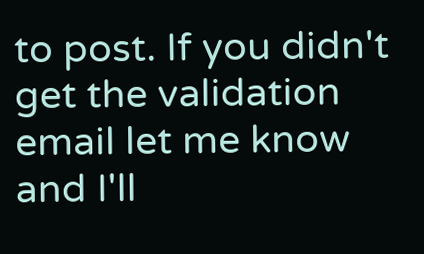to post. If you didn't get the validation email let me know and I'll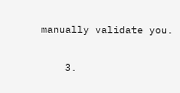manually validate you.

    3.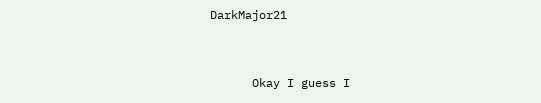DarkMajor21


      Okay I guess I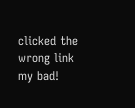clicked the wrong link my bad!